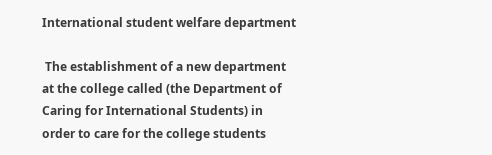International student welfare department

 The establishment of a new department at the college called (the Department of Caring for International Students) in order to care for the college students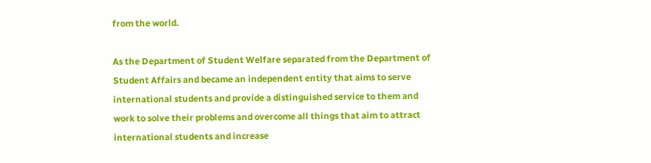from the world.

As the Department of Student Welfare separated from the Department of Student Affairs and became an independent entity that aims to serve international students and provide a distinguished service to them and work to solve their problems and overcome all things that aim to attract international students and increase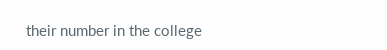their number in the college